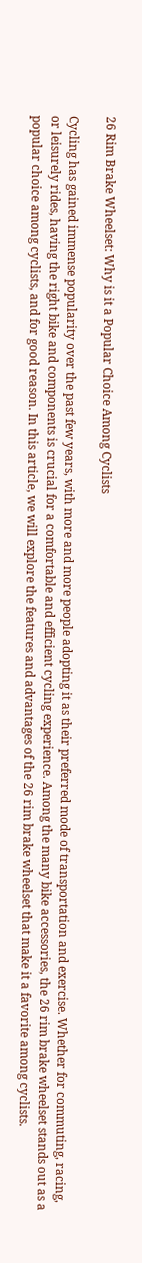26 Rim Brake Wheelset: Why is it a Popular Choice Among Cyclists

Cycling has gained immense popularity over the past few years, with more and more people adopting it as their preferred mode of transportation and exercise. Whether for commuting, racing, or leisurely rides, having the right bike and components is crucial for a comfortable and efficient cycling experience. Among the many bike accessories, the 26 rim brake wheelset stands out as a popular choice among cyclists, and for good reason. In this article, we will explore the features and advantages of the 26 rim brake wheelset that make it a favorite among cyclists.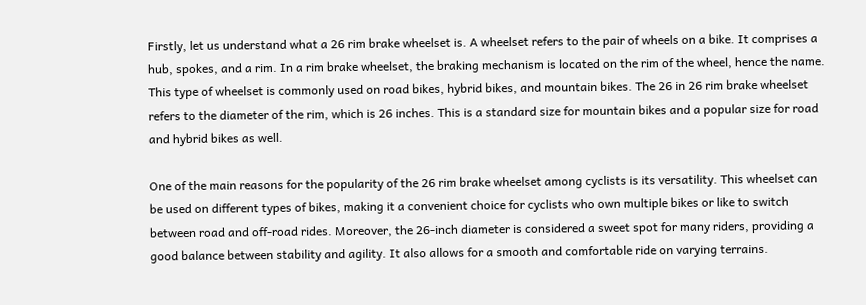Firstly, let us understand what a 26 rim brake wheelset is. A wheelset refers to the pair of wheels on a bike. It comprises a hub, spokes, and a rim. In a rim brake wheelset, the braking mechanism is located on the rim of the wheel, hence the name. This type of wheelset is commonly used on road bikes, hybrid bikes, and mountain bikes. The 26 in 26 rim brake wheelset refers to the diameter of the rim, which is 26 inches. This is a standard size for mountain bikes and a popular size for road and hybrid bikes as well.

One of the main reasons for the popularity of the 26 rim brake wheelset among cyclists is its versatility. This wheelset can be used on different types of bikes, making it a convenient choice for cyclists who own multiple bikes or like to switch between road and off-road rides. Moreover, the 26-inch diameter is considered a sweet spot for many riders, providing a good balance between stability and agility. It also allows for a smooth and comfortable ride on varying terrains.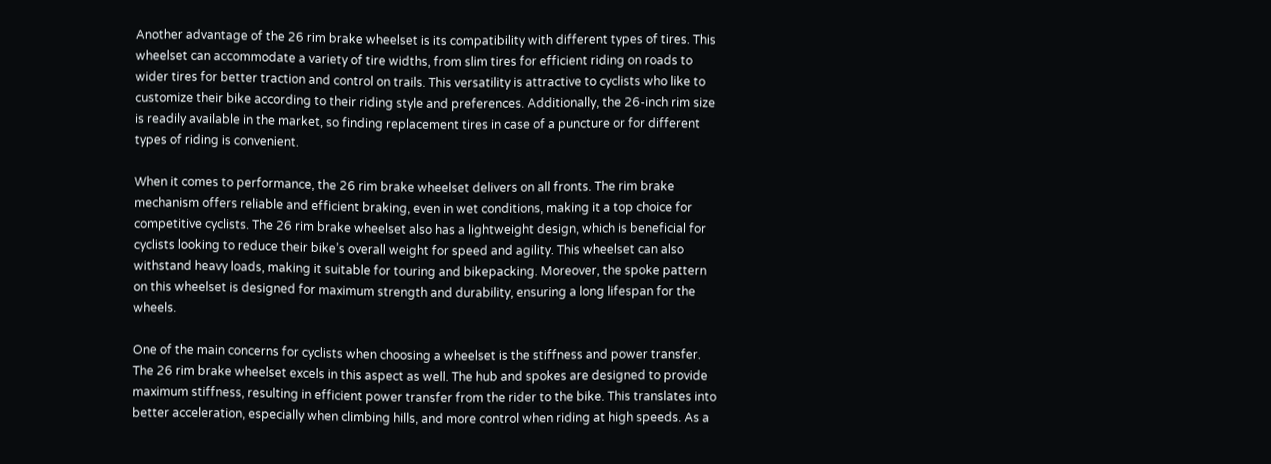Another advantage of the 26 rim brake wheelset is its compatibility with different types of tires. This wheelset can accommodate a variety of tire widths, from slim tires for efficient riding on roads to wider tires for better traction and control on trails. This versatility is attractive to cyclists who like to customize their bike according to their riding style and preferences. Additionally, the 26-inch rim size is readily available in the market, so finding replacement tires in case of a puncture or for different types of riding is convenient.

When it comes to performance, the 26 rim brake wheelset delivers on all fronts. The rim brake mechanism offers reliable and efficient braking, even in wet conditions, making it a top choice for competitive cyclists. The 26 rim brake wheelset also has a lightweight design, which is beneficial for cyclists looking to reduce their bike’s overall weight for speed and agility. This wheelset can also withstand heavy loads, making it suitable for touring and bikepacking. Moreover, the spoke pattern on this wheelset is designed for maximum strength and durability, ensuring a long lifespan for the wheels.

One of the main concerns for cyclists when choosing a wheelset is the stiffness and power transfer. The 26 rim brake wheelset excels in this aspect as well. The hub and spokes are designed to provide maximum stiffness, resulting in efficient power transfer from the rider to the bike. This translates into better acceleration, especially when climbing hills, and more control when riding at high speeds. As a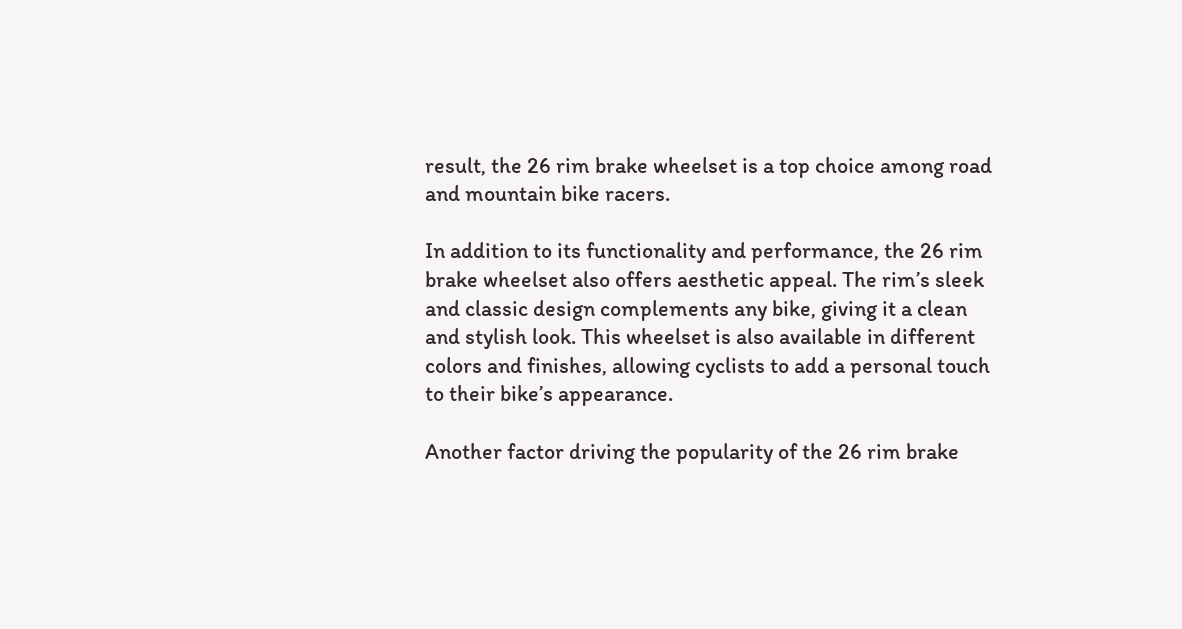result, the 26 rim brake wheelset is a top choice among road and mountain bike racers.

In addition to its functionality and performance, the 26 rim brake wheelset also offers aesthetic appeal. The rim’s sleek and classic design complements any bike, giving it a clean and stylish look. This wheelset is also available in different colors and finishes, allowing cyclists to add a personal touch to their bike’s appearance.

Another factor driving the popularity of the 26 rim brake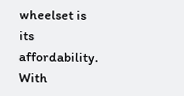wheelset is its affordability. With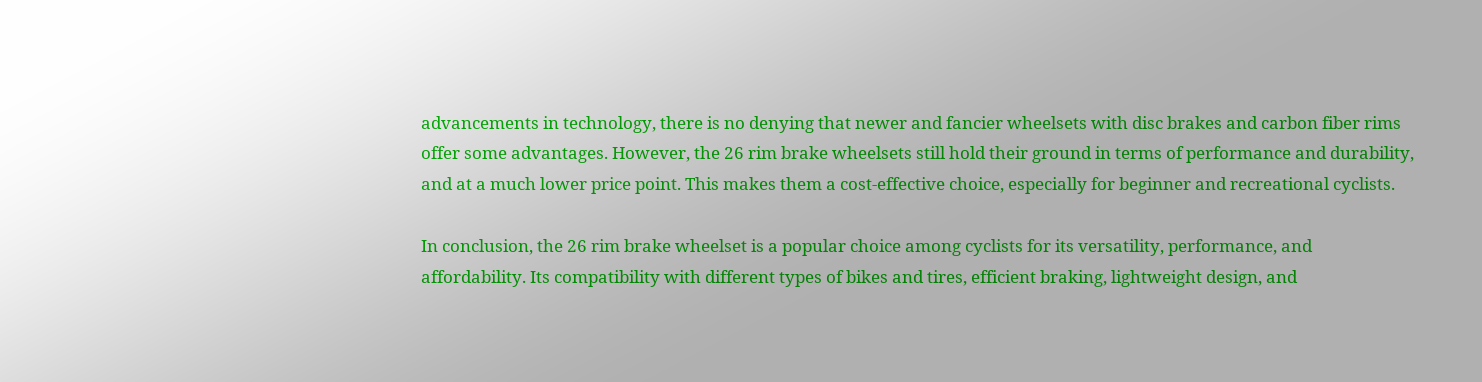advancements in technology, there is no denying that newer and fancier wheelsets with disc brakes and carbon fiber rims offer some advantages. However, the 26 rim brake wheelsets still hold their ground in terms of performance and durability, and at a much lower price point. This makes them a cost-effective choice, especially for beginner and recreational cyclists.

In conclusion, the 26 rim brake wheelset is a popular choice among cyclists for its versatility, performance, and affordability. Its compatibility with different types of bikes and tires, efficient braking, lightweight design, and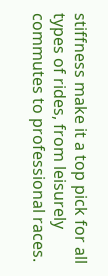stiffness make it a top pick for all types of rides, from leisurely commutes to professional races.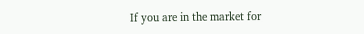If you are in the market for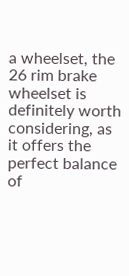a wheelset, the 26 rim brake wheelset is definitely worth considering, as it offers the perfect balance of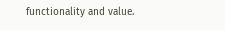functionality and value.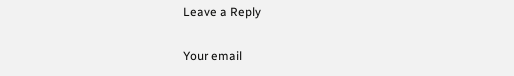Leave a Reply

Your email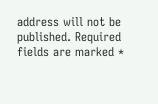address will not be published. Required fields are marked *